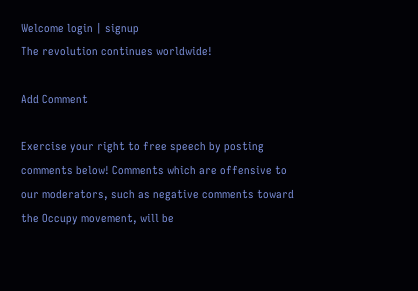Welcome login | signup
The revolution continues worldwide!

Add Comment

Exercise your right to free speech by posting comments below! Comments which are offensive to our moderators, such as negative comments toward the Occupy movement, will be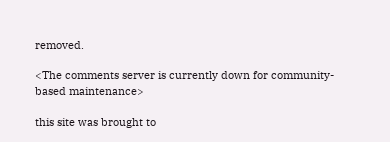removed.

<The comments server is currently down for community-based maintenance>

this site was brought to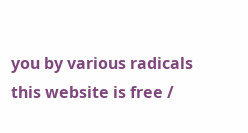you by various radicals
this website is free /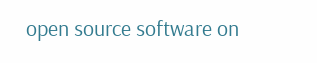open source software on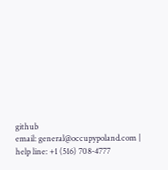github
email: general@occupypoland.com | help line: +1 (516) 708-4777